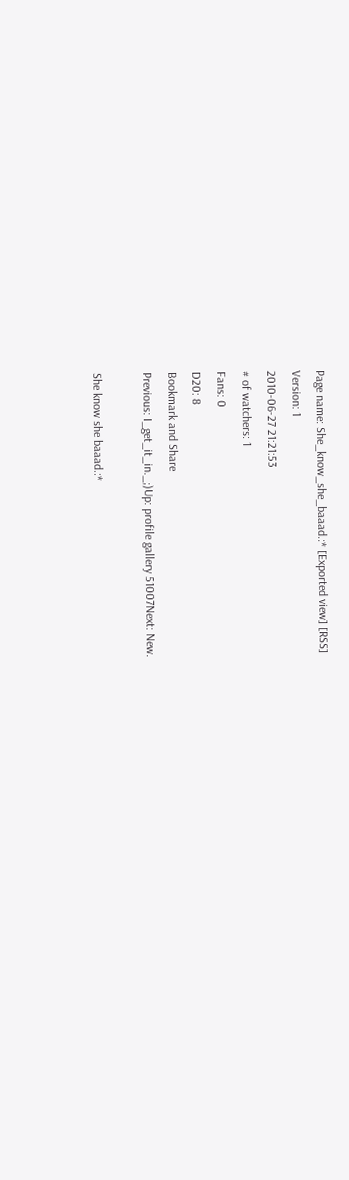Page name: She_know_she_baaad.:* [Exported view] [RSS]
Version: 1
2010-06-27 21:21:53
# of watchers: 1
Fans: 0
D20: 8
Bookmark and Share
Previous: I_get_it_in._;)Up: profile gallery 51007Next: New.

She know she baaad.:*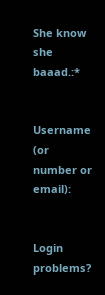She know she baaad.:*


Username (or number or email):


Login problems?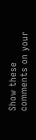Show these comments on your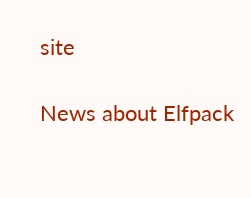site

News about Elfpack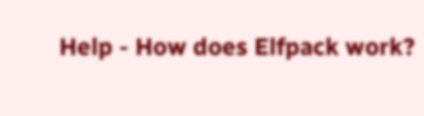Help - How does Elfpack work?